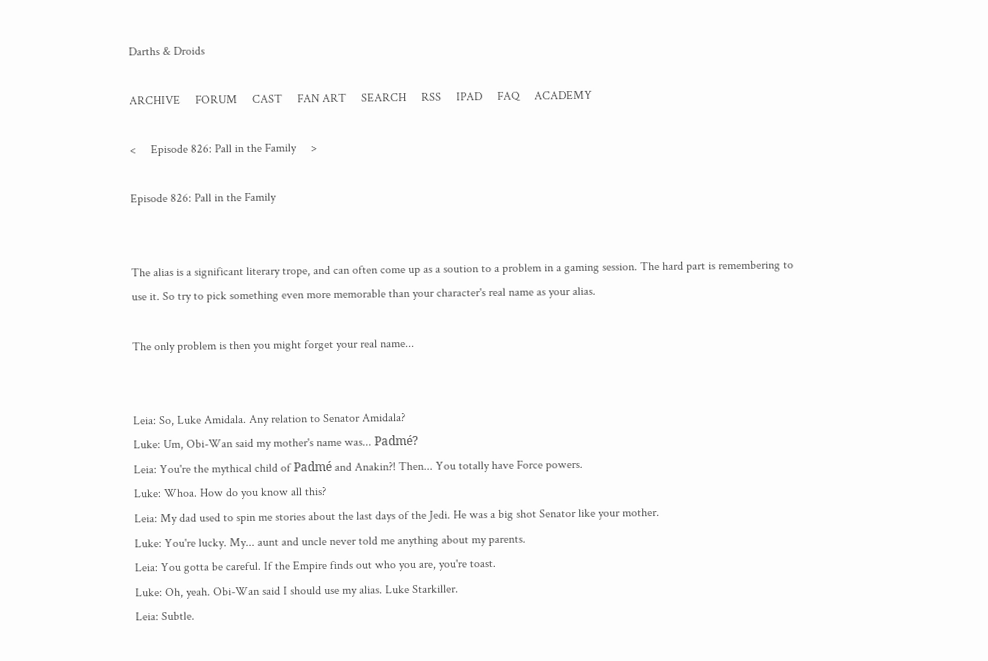Darths & Droids

ARCHIVE     FORUM     CAST     FAN ART     SEARCH     RSS     IPAD     FAQ     ACADEMY

<     Episode 826: Pall in the Family     >

Episode 826: Pall in the Family


The alias is a significant literary trope, and can often come up as a soution to a problem in a gaming session. The hard part is remembering to use it. So try to pick something even more memorable than your character's real name as your alias.

The only problem is then you might forget your real name...


Leia: So, Luke Amidala. Any relation to Senator Amidala?
Luke: Um, Obi-Wan said my mother's name was... Padmé?
Leia: You're the mythical child of Padmé and Anakin?! Then... You totally have Force powers.
Luke: Whoa. How do you know all this?
Leia: My dad used to spin me stories about the last days of the Jedi. He was a big shot Senator like your mother.
Luke: You're lucky. My... aunt and uncle never told me anything about my parents.
Leia: You gotta be careful. If the Empire finds out who you are, you're toast.
Luke: Oh, yeah. Obi-Wan said I should use my alias. Luke Starkiller.
Leia: Subtle.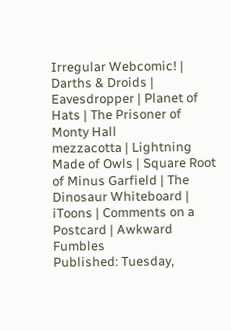Irregular Webcomic! | Darths & Droids | Eavesdropper | Planet of Hats | The Prisoner of Monty Hall
mezzacotta | Lightning Made of Owls | Square Root of Minus Garfield | The Dinosaur Whiteboard | iToons | Comments on a Postcard | Awkward Fumbles
Published: Tuesday,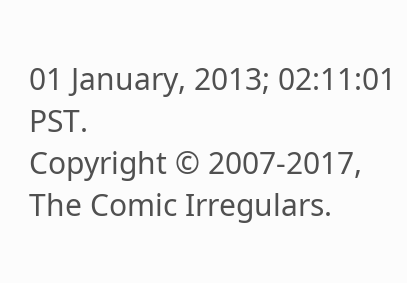01 January, 2013; 02:11:01 PST.
Copyright © 2007-2017, The Comic Irregulars.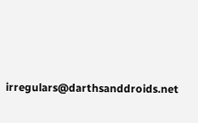irregulars@darthsanddroids.net